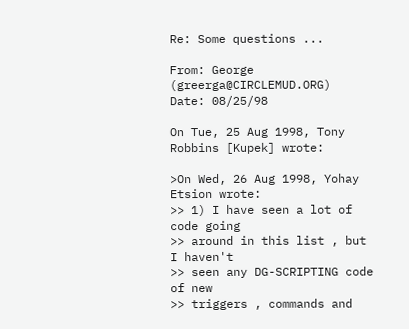Re: Some questions ...

From: George (greerga@CIRCLEMUD.ORG)
Date: 08/25/98

On Tue, 25 Aug 1998, Tony Robbins [Kupek] wrote:

>On Wed, 26 Aug 1998, Yohay Etsion wrote:
>> 1) I have seen a lot of code going
>> around in this list , but I haven't
>> seen any DG-SCRIPTING code of new
>> triggers , commands and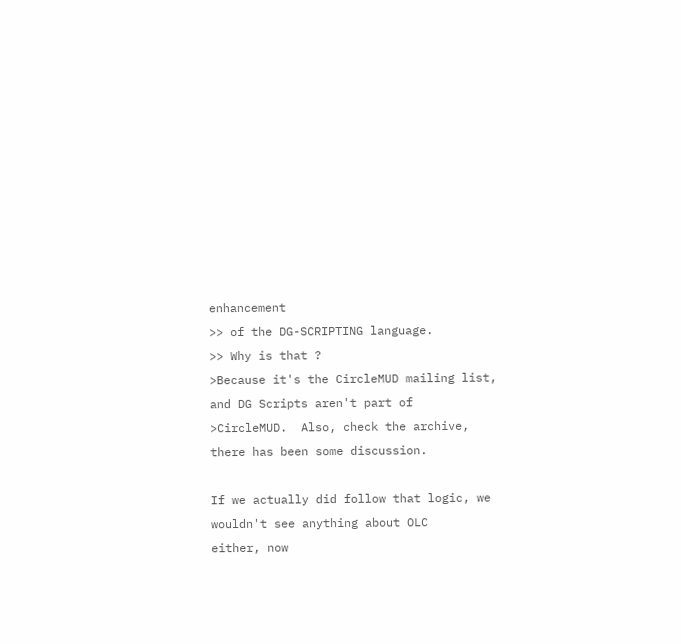enhancement
>> of the DG-SCRIPTING language.
>> Why is that ?
>Because it's the CircleMUD mailing list, and DG Scripts aren't part of
>CircleMUD.  Also, check the archive, there has been some discussion.

If we actually did follow that logic, we wouldn't see anything about OLC
either, now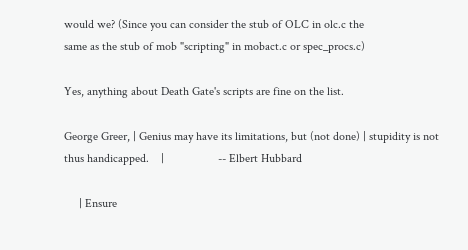would we? (Since you can consider the stub of OLC in olc.c the
same as the stub of mob "scripting" in mobact.c or spec_procs.c)

Yes, anything about Death Gate's scripts are fine on the list.

George Greer, | Genius may have its limitations, but (not done) | stupidity is not thus handicapped.    |                  -- Elbert Hubbard

     | Ensure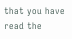that you have read the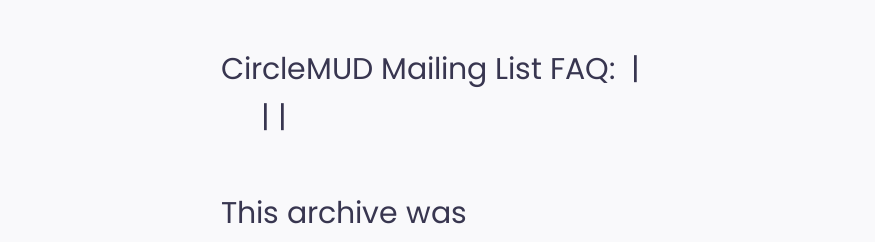CircleMUD Mailing List FAQ:  |
     | |

This archive was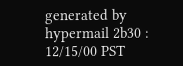generated by hypermail 2b30 : 12/15/00 PST